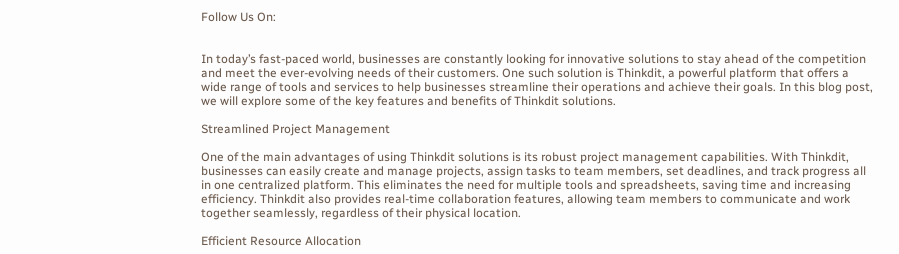Follow Us On:


In today’s fast-paced world, businesses are constantly looking for innovative solutions to stay ahead of the competition and meet the ever-evolving needs of their customers. One such solution is Thinkdit, a powerful platform that offers a wide range of tools and services to help businesses streamline their operations and achieve their goals. In this blog post, we will explore some of the key features and benefits of Thinkdit solutions.

Streamlined Project Management

One of the main advantages of using Thinkdit solutions is its robust project management capabilities. With Thinkdit, businesses can easily create and manage projects, assign tasks to team members, set deadlines, and track progress all in one centralized platform. This eliminates the need for multiple tools and spreadsheets, saving time and increasing efficiency. Thinkdit also provides real-time collaboration features, allowing team members to communicate and work together seamlessly, regardless of their physical location.

Efficient Resource Allocation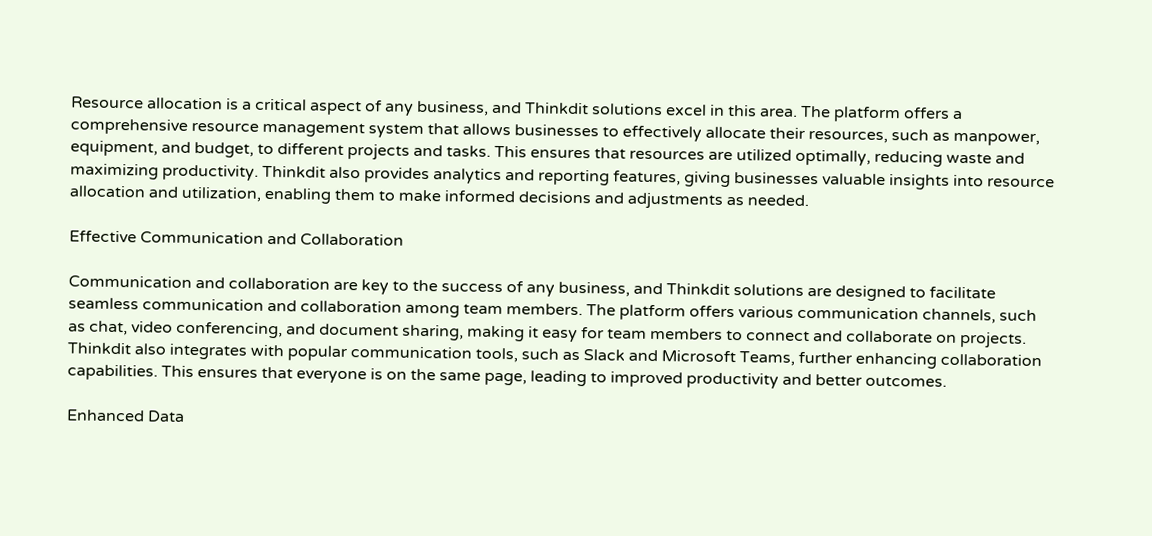Resource allocation is a critical aspect of any business, and Thinkdit solutions excel in this area. The platform offers a comprehensive resource management system that allows businesses to effectively allocate their resources, such as manpower, equipment, and budget, to different projects and tasks. This ensures that resources are utilized optimally, reducing waste and maximizing productivity. Thinkdit also provides analytics and reporting features, giving businesses valuable insights into resource allocation and utilization, enabling them to make informed decisions and adjustments as needed.

Effective Communication and Collaboration

Communication and collaboration are key to the success of any business, and Thinkdit solutions are designed to facilitate seamless communication and collaboration among team members. The platform offers various communication channels, such as chat, video conferencing, and document sharing, making it easy for team members to connect and collaborate on projects. Thinkdit also integrates with popular communication tools, such as Slack and Microsoft Teams, further enhancing collaboration capabilities. This ensures that everyone is on the same page, leading to improved productivity and better outcomes.

Enhanced Data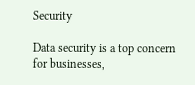Security

Data security is a top concern for businesses,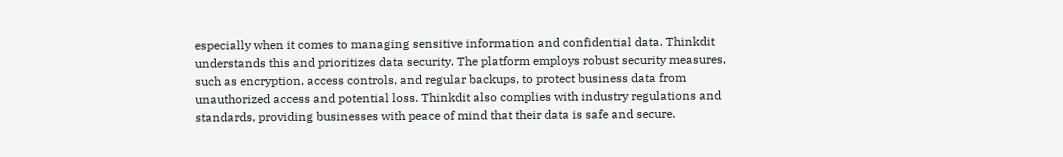especially when it comes to managing sensitive information and confidential data. Thinkdit understands this and prioritizes data security. The platform employs robust security measures, such as encryption, access controls, and regular backups, to protect business data from unauthorized access and potential loss. Thinkdit also complies with industry regulations and standards, providing businesses with peace of mind that their data is safe and secure.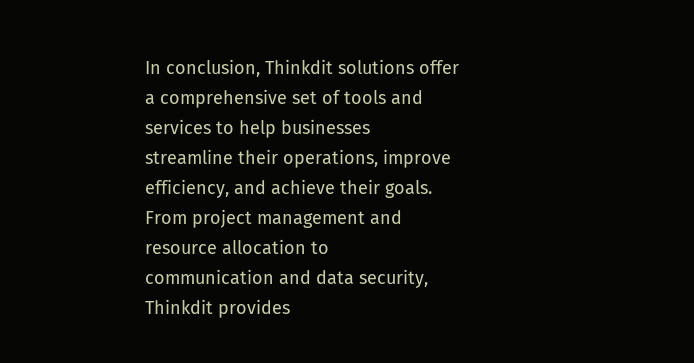In conclusion, Thinkdit solutions offer a comprehensive set of tools and services to help businesses streamline their operations, improve efficiency, and achieve their goals. From project management and resource allocation to communication and data security, Thinkdit provides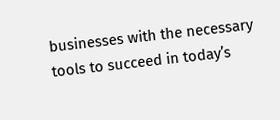businesses with the necessary tools to succeed in today’s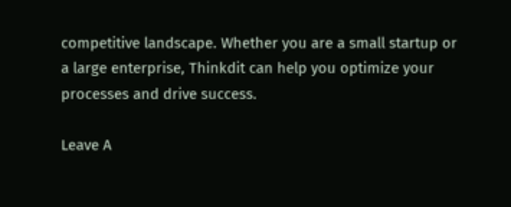competitive landscape. Whether you are a small startup or a large enterprise, Thinkdit can help you optimize your processes and drive success.

Leave A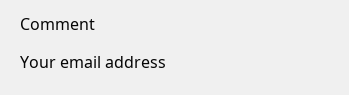Comment

Your email address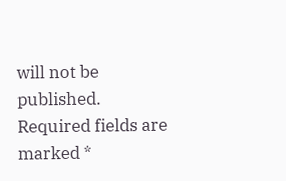will not be published. Required fields are marked *